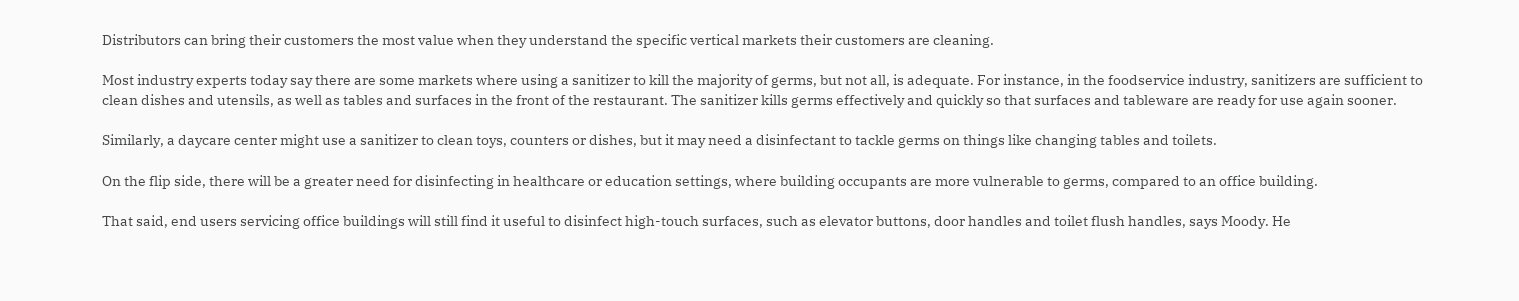Distributors can bring their customers the most value when they understand the specific vertical markets their customers are cleaning.

Most industry experts today say there are some markets where using a sanitizer to kill the majority of germs, but not all, is adequate. For instance, in the foodservice industry, sanitizers are sufficient to clean dishes and utensils, as well as tables and surfaces in the front of the restaurant. The sanitizer kills germs effectively and quickly so that surfaces and tableware are ready for use again sooner.

Similarly, a daycare center might use a sanitizer to clean toys, counters or dishes, but it may need a disinfectant to tackle germs on things like changing tables and toilets.

On the flip side, there will be a greater need for disinfecting in healthcare or education settings, where building occupants are more vulnerable to germs, compared to an office building.

That said, end users servicing office buildings will still find it useful to disinfect high-touch surfaces, such as elevator buttons, door handles and toilet flush handles, says Moody. He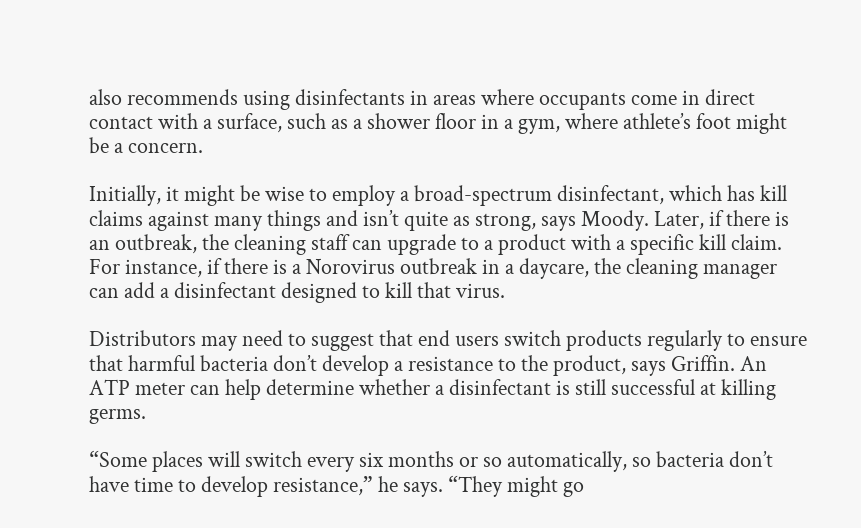also recommends using disinfectants in areas where occupants come in direct contact with a surface, such as a shower floor in a gym, where athlete’s foot might be a concern.

Initially, it might be wise to employ a broad-spectrum disinfectant, which has kill claims against many things and isn’t quite as strong, says Moody. Later, if there is an outbreak, the cleaning staff can upgrade to a product with a specific kill claim. For instance, if there is a Norovirus outbreak in a daycare, the cleaning manager can add a disinfectant designed to kill that virus.

Distributors may need to suggest that end users switch products regularly to ensure that harmful bacteria don’t develop a resistance to the product, says Griffin. An ATP meter can help determine whether a disinfectant is still successful at killing germs.

“Some places will switch every six months or so automatically, so bacteria don’t have time to develop resistance,” he says. “They might go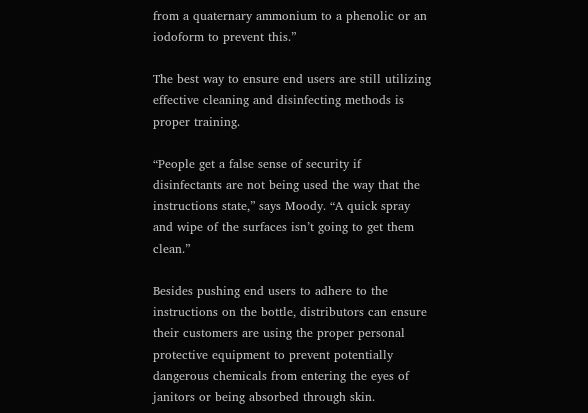from a quaternary ammonium to a phenolic or an
iodoform to prevent this.”

The best way to ensure end users are still utilizing effective cleaning and disinfecting methods is proper training.

“People get a false sense of security if disinfectants are not being used the way that the instructions state,” says Moody. “A quick spray and wipe of the surfaces isn’t going to get them clean.”

Besides pushing end users to adhere to the instructions on the bottle, distributors can ensure their customers are using the proper personal protective equipment to prevent potentially dangerous chemicals from entering the eyes of janitors or being absorbed through skin.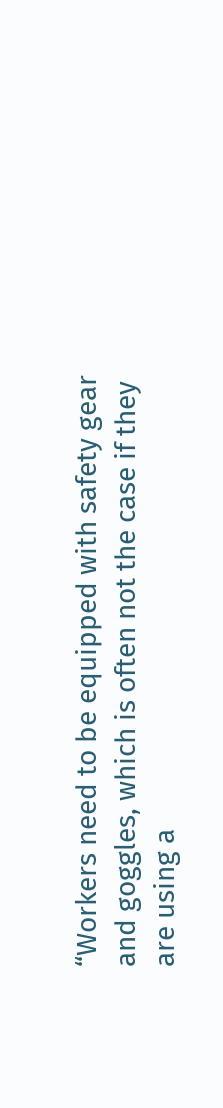“Workers need to be equipped with safety gear and goggles, which is often not the case if they are using a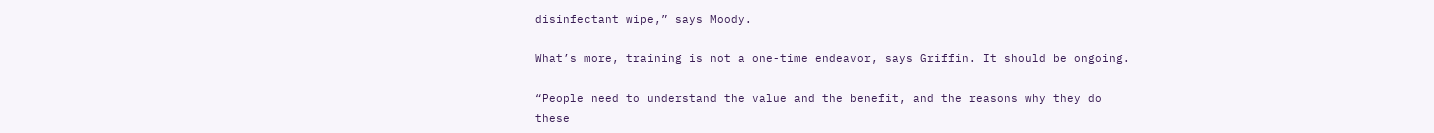disinfectant wipe,” says Moody.

What’s more, training is not a one-time endeavor, says Griffin. It should be ongoing.

“People need to understand the value and the benefit, and the reasons why they do these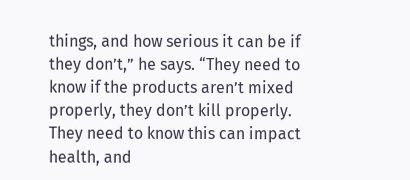things, and how serious it can be if they don’t,” he says. “They need to know if the products aren’t mixed properly, they don’t kill properly. They need to know this can impact health, and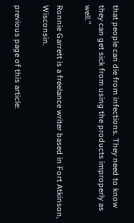that people can die from infections. They need to know they can get sick from using the products improperly as well.”

Ronnie Garrett is a freelance writer based in Fort Atkinson, Wisconsin.

previous page of this article: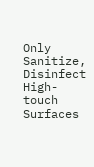Only Sanitize, Disinfect High-touch Surfaces